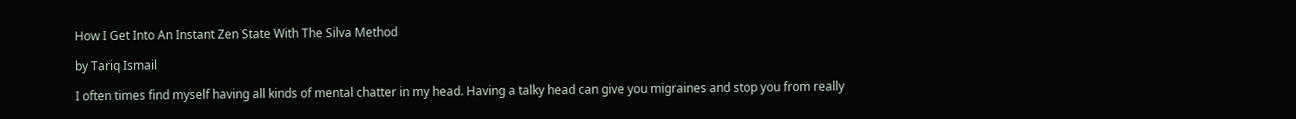How I Get Into An Instant Zen State With The Silva Method

by Tariq Ismail

I often times find myself having all kinds of mental chatter in my head. Having a talky head can give you migraines and stop you from really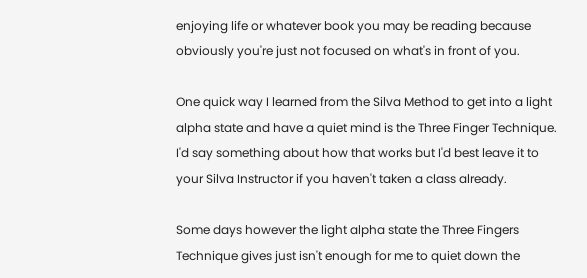enjoying life or whatever book you may be reading because obviously you're just not focused on what's in front of you.

One quick way I learned from the Silva Method to get into a light alpha state and have a quiet mind is the Three Finger Technique. I'd say something about how that works but I'd best leave it to your Silva Instructor if you haven't taken a class already.

Some days however the light alpha state the Three Fingers Technique gives just isn't enough for me to quiet down the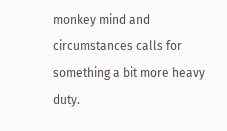monkey mind and circumstances calls for something a bit more heavy duty.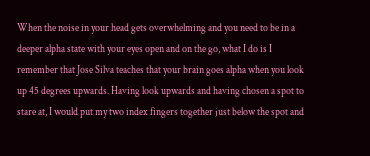When the noise in your head gets overwhelming and you need to be in a deeper alpha state with your eyes open and on the go, what I do is I remember that Jose Silva teaches that your brain goes alpha when you look up 45 degrees upwards. Having look upwards and having chosen a spot to stare at, I would put my two index fingers together just below the spot and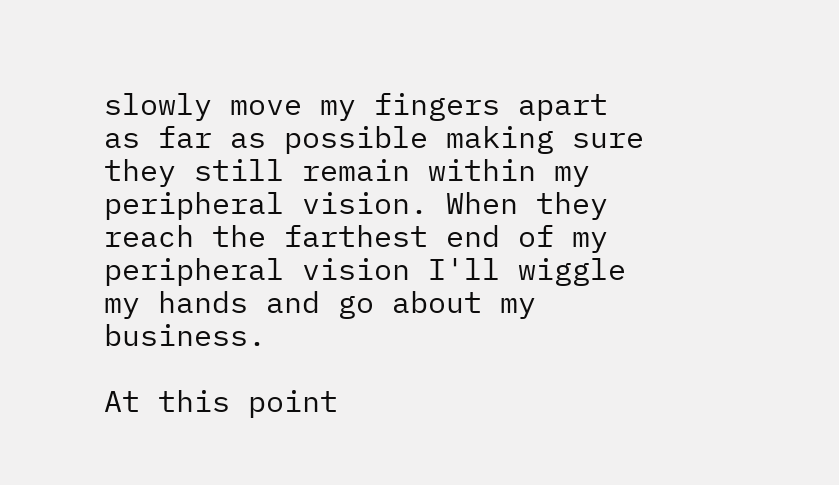slowly move my fingers apart as far as possible making sure they still remain within my peripheral vision. When they reach the farthest end of my peripheral vision I'll wiggle my hands and go about my business.

At this point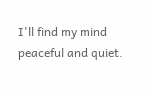I'll find my mind peaceful and quiet.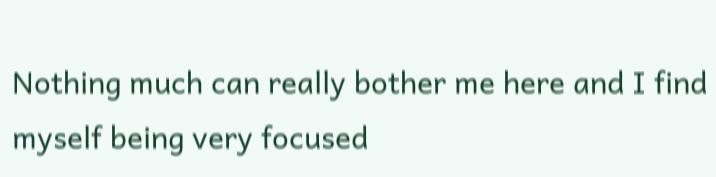Nothing much can really bother me here and I find myself being very focused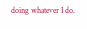doing whatever I do.